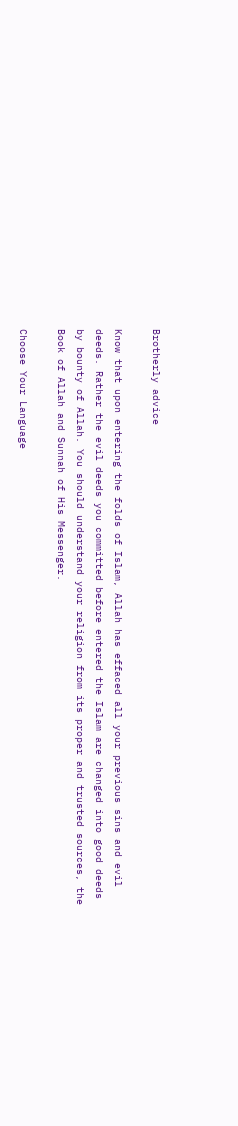Brotherly advice

Know that upon entering the folds of Islam, Allah has effaced all your previous sins and evil deeds. Rather the evil deeds you committed before entered the Islam are changed into good deeds by bounty of Allah. You should understand your religion from its proper and trusted sources, the Book of Allah and Sunnah of His Messenger.

Choose Your Language